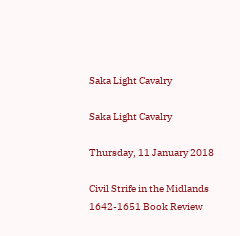Saka Light Cavalry

Saka Light Cavalry

Thursday, 11 January 2018

Civil Strife in the Midlands 1642-1651 Book Review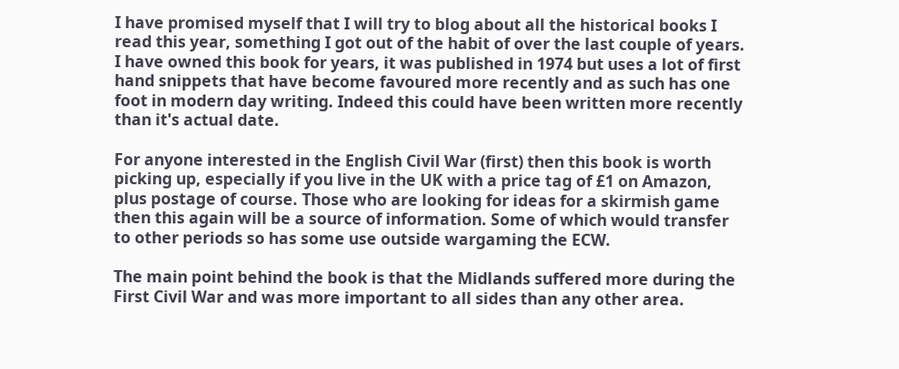I have promised myself that I will try to blog about all the historical books I read this year, something I got out of the habit of over the last couple of years. I have owned this book for years, it was published in 1974 but uses a lot of first hand snippets that have become favoured more recently and as such has one foot in modern day writing. Indeed this could have been written more recently than it's actual date.

For anyone interested in the English Civil War (first) then this book is worth picking up, especially if you live in the UK with a price tag of £1 on Amazon, plus postage of course. Those who are looking for ideas for a skirmish game then this again will be a source of information. Some of which would transfer to other periods so has some use outside wargaming the ECW.

The main point behind the book is that the Midlands suffered more during the First Civil War and was more important to all sides than any other area.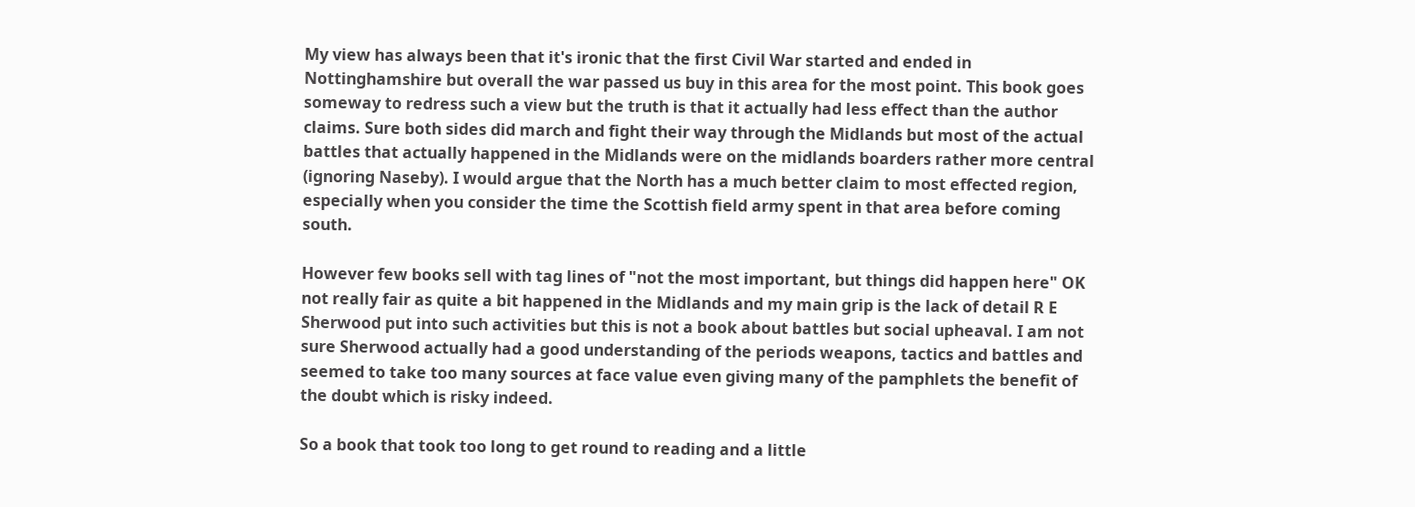My view has always been that it's ironic that the first Civil War started and ended in Nottinghamshire but overall the war passed us buy in this area for the most point. This book goes someway to redress such a view but the truth is that it actually had less effect than the author claims. Sure both sides did march and fight their way through the Midlands but most of the actual battles that actually happened in the Midlands were on the midlands boarders rather more central (ignoring Naseby). I would argue that the North has a much better claim to most effected region, especially when you consider the time the Scottish field army spent in that area before coming south.

However few books sell with tag lines of "not the most important, but things did happen here" OK not really fair as quite a bit happened in the Midlands and my main grip is the lack of detail R E Sherwood put into such activities but this is not a book about battles but social upheaval. I am not sure Sherwood actually had a good understanding of the periods weapons, tactics and battles and seemed to take too many sources at face value even giving many of the pamphlets the benefit of the doubt which is risky indeed.

So a book that took too long to get round to reading and a little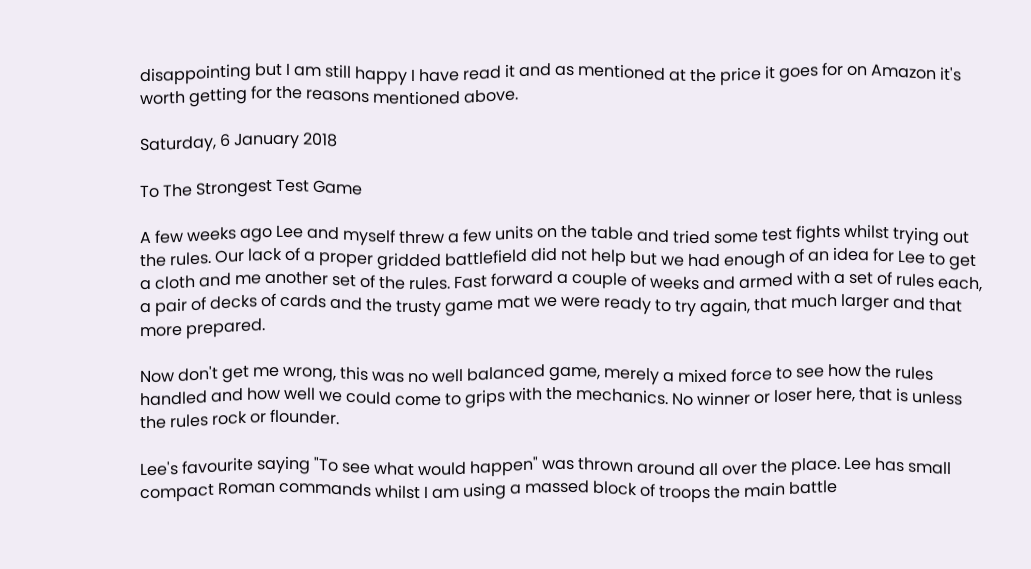disappointing but I am still happy I have read it and as mentioned at the price it goes for on Amazon it's worth getting for the reasons mentioned above.

Saturday, 6 January 2018

To The Strongest Test Game

A few weeks ago Lee and myself threw a few units on the table and tried some test fights whilst trying out the rules. Our lack of a proper gridded battlefield did not help but we had enough of an idea for Lee to get a cloth and me another set of the rules. Fast forward a couple of weeks and armed with a set of rules each, a pair of decks of cards and the trusty game mat we were ready to try again, that much larger and that more prepared.

Now don't get me wrong, this was no well balanced game, merely a mixed force to see how the rules handled and how well we could come to grips with the mechanics. No winner or loser here, that is unless the rules rock or flounder.

Lee's favourite saying "To see what would happen" was thrown around all over the place. Lee has small compact Roman commands whilst I am using a massed block of troops the main battle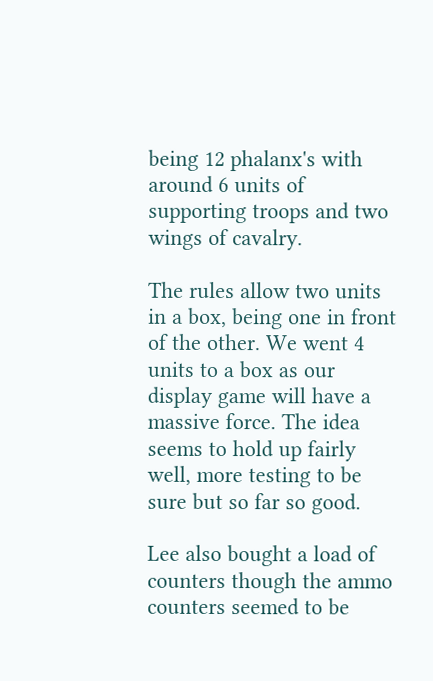being 12 phalanx's with around 6 units of supporting troops and two wings of cavalry.

The rules allow two units in a box, being one in front of the other. We went 4 units to a box as our display game will have a massive force. The idea seems to hold up fairly well, more testing to be sure but so far so good.

Lee also bought a load of counters though the ammo counters seemed to be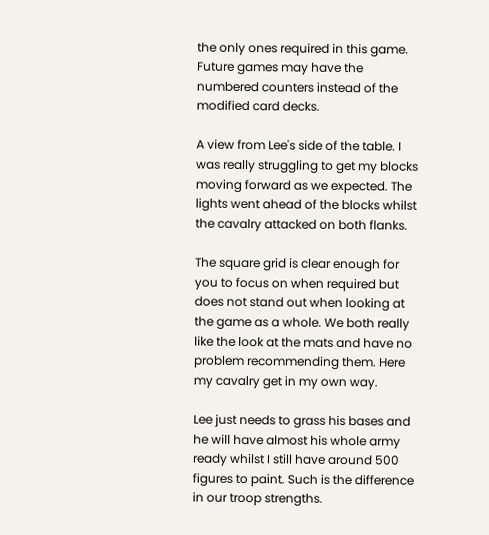the only ones required in this game. Future games may have the numbered counters instead of the modified card decks.

A view from Lee's side of the table. I was really struggling to get my blocks moving forward as we expected. The lights went ahead of the blocks whilst the cavalry attacked on both flanks.

The square grid is clear enough for you to focus on when required but does not stand out when looking at the game as a whole. We both really like the look at the mats and have no problem recommending them. Here  my cavalry get in my own way.

Lee just needs to grass his bases and he will have almost his whole army ready whilst I still have around 500 figures to paint. Such is the difference in our troop strengths.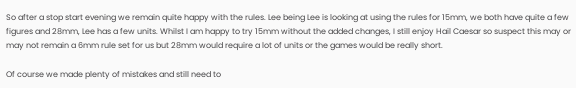So after a stop start evening we remain quite happy with the rules. Lee being Lee is looking at using the rules for 15mm, we both have quite a few figures and 28mm, Lee has a few units. Whilst I am happy to try 15mm without the added changes, I still enjoy Hail Caesar so suspect this may or may not remain a 6mm rule set for us but 28mm would require a lot of units or the games would be really short.

Of course we made plenty of mistakes and still need to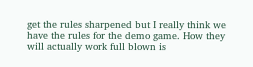get the rules sharpened but I really think we have the rules for the demo game. How they will actually work full blown is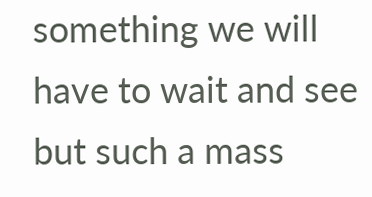something we will have to wait and see but such a mass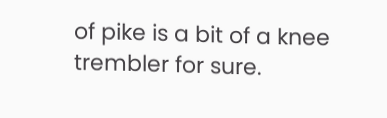of pike is a bit of a knee trembler for sure.